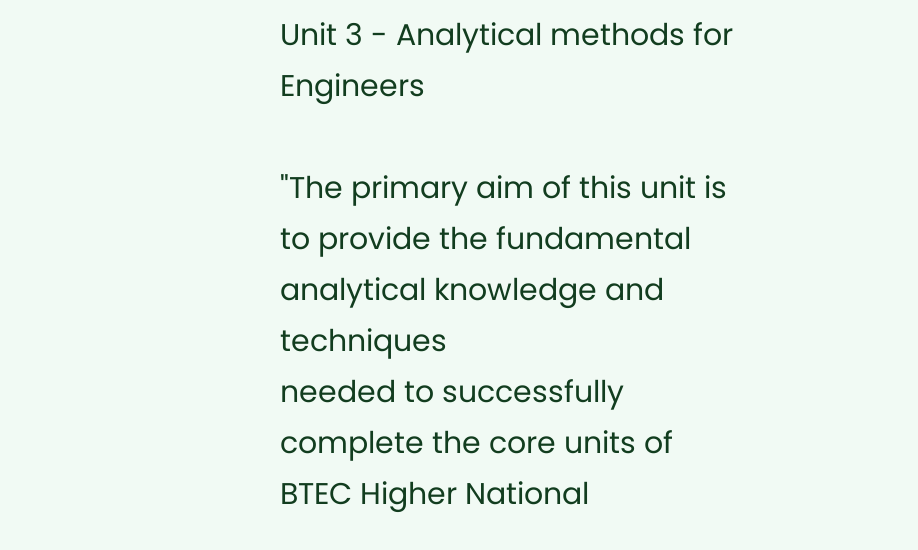Unit 3 - Analytical methods for Engineers

"The primary aim of this unit is to provide the fundamental analytical knowledge and techniques
needed to successfully complete the core units of BTEC Higher National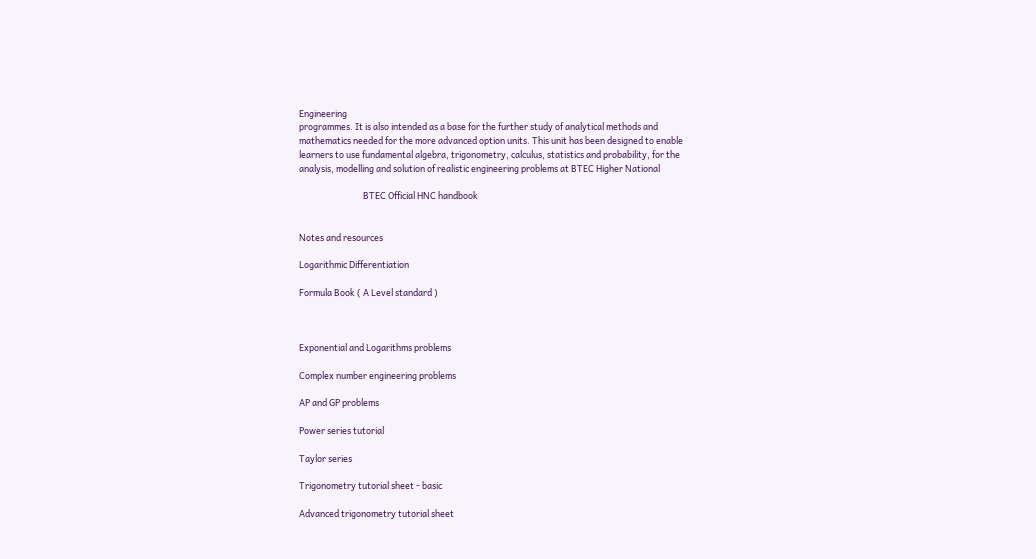Engineering
programmes. It is also intended as a base for the further study of analytical methods and
mathematics needed for the more advanced option units. This unit has been designed to enable
learners to use fundamental algebra, trigonometry, calculus, statistics and probability, for the
analysis, modelling and solution of realistic engineering problems at BTEC Higher National

                                BTEC Official HNC handbook


Notes and resources

Logarithmic Differentiation

Formula Book ( A Level standard )



Exponential and Logarithms problems

Complex number engineering problems

AP and GP problems

Power series tutorial

Taylor series

Trigonometry tutorial sheet - basic

Advanced trigonometry tutorial sheet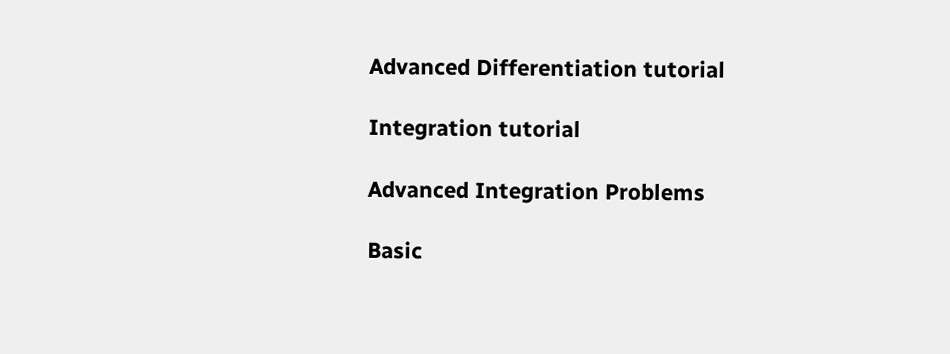Advanced Differentiation tutorial

Integration tutorial

Advanced Integration Problems

Basic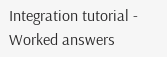Integration tutorial - Worked answers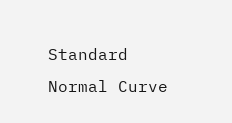Standard Normal Curve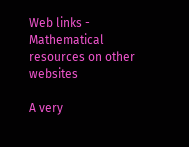Web links - Mathematical resources on other websites

A very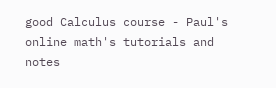good Calculus course - Paul's online math's tutorials and notes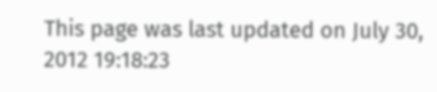This page was last updated on July 30, 2012 19:18:23